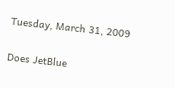Tuesday, March 31, 2009

Does JetBlue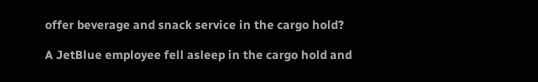offer beverage and snack service in the cargo hold?

A JetBlue employee fell asleep in the cargo hold and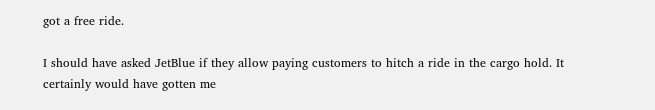got a free ride.

I should have asked JetBlue if they allow paying customers to hitch a ride in the cargo hold. It certainly would have gotten me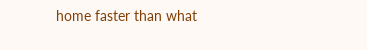home faster than what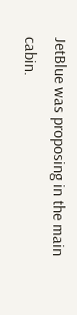JetBlue was proposing in the main cabin.